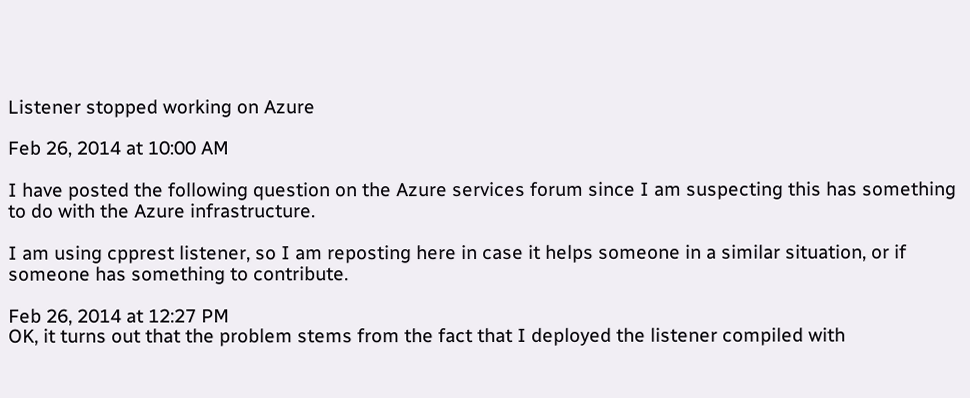Listener stopped working on Azure

Feb 26, 2014 at 10:00 AM

I have posted the following question on the Azure services forum since I am suspecting this has something to do with the Azure infrastructure.

I am using cpprest listener, so I am reposting here in case it helps someone in a similar situation, or if someone has something to contribute.

Feb 26, 2014 at 12:27 PM
OK, it turns out that the problem stems from the fact that I deployed the listener compiled with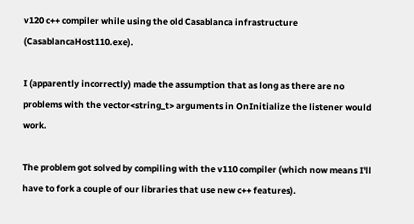v120 c++ compiler while using the old Casablanca infrastructure (CasablancaHost110.exe).

I (apparently incorrectly) made the assumption that as long as there are no problems with the vector<string_t> arguments in OnInitialize the listener would work.

The problem got solved by compiling with the v110 compiler (which now means I'll have to fork a couple of our libraries that use new c++ features).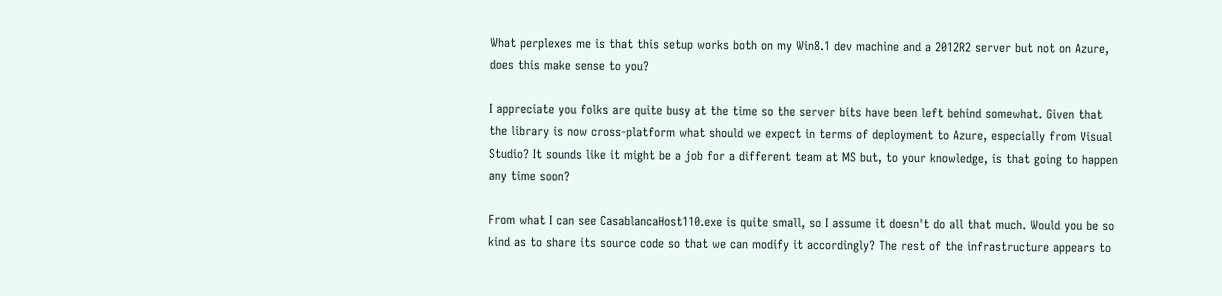What perplexes me is that this setup works both on my Win8.1 dev machine and a 2012R2 server but not on Azure, does this make sense to you?

I appreciate you folks are quite busy at the time so the server bits have been left behind somewhat. Given that the library is now cross-platform what should we expect in terms of deployment to Azure, especially from Visual Studio? It sounds like it might be a job for a different team at MS but, to your knowledge, is that going to happen any time soon?

From what I can see CasablancaHost110.exe is quite small, so I assume it doesn't do all that much. Would you be so kind as to share its source code so that we can modify it accordingly? The rest of the infrastructure appears to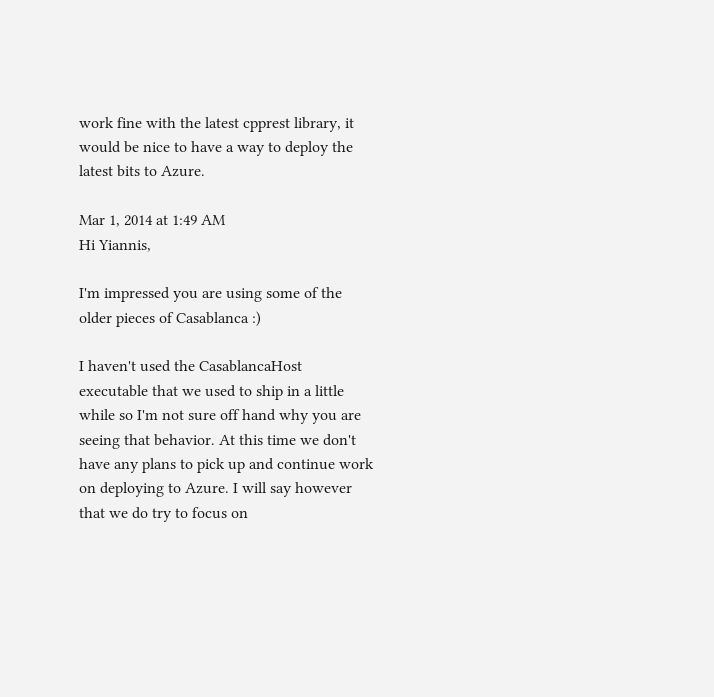work fine with the latest cpprest library, it would be nice to have a way to deploy the latest bits to Azure.

Mar 1, 2014 at 1:49 AM
Hi Yiannis,

I'm impressed you are using some of the older pieces of Casablanca :)

I haven't used the CasablancaHost executable that we used to ship in a little while so I'm not sure off hand why you are seeing that behavior. At this time we don't have any plans to pick up and continue work on deploying to Azure. I will say however that we do try to focus on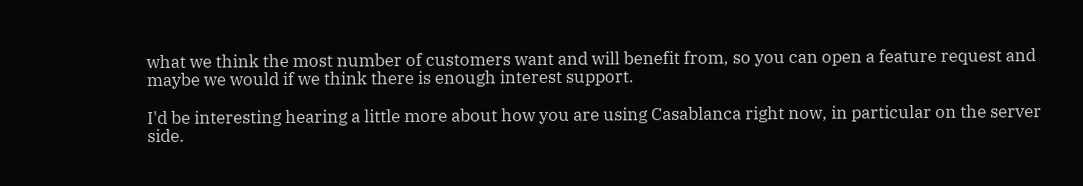what we think the most number of customers want and will benefit from, so you can open a feature request and maybe we would if we think there is enough interest support.

I'd be interesting hearing a little more about how you are using Casablanca right now, in particular on the server side.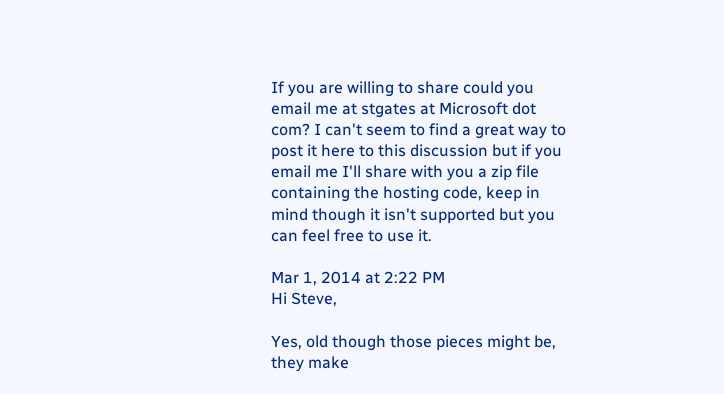If you are willing to share could you email me at stgates at Microsoft dot com? I can't seem to find a great way to post it here to this discussion but if you email me I'll share with you a zip file containing the hosting code, keep in mind though it isn't supported but you can feel free to use it.

Mar 1, 2014 at 2:22 PM
Hi Steve,

Yes, old though those pieces might be, they make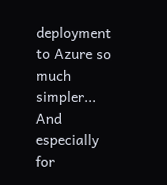deployment to Azure so much simpler... And especially for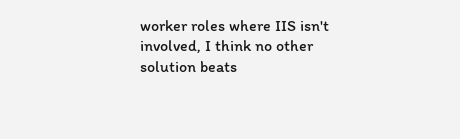worker roles where IIS isn't involved, I think no other solution beats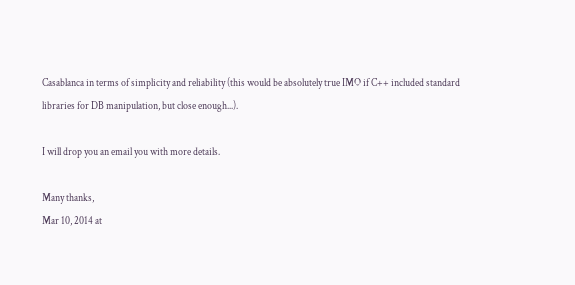Casablanca in terms of simplicity and reliability (this would be absolutely true IMO if C++ included standard libraries for DB manipulation, but close enough...).

I will drop you an email you with more details.

Many thanks,
Mar 10, 2014 at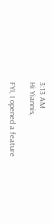3:13 AM
Hi Yiannis,

FYI, I opened a feature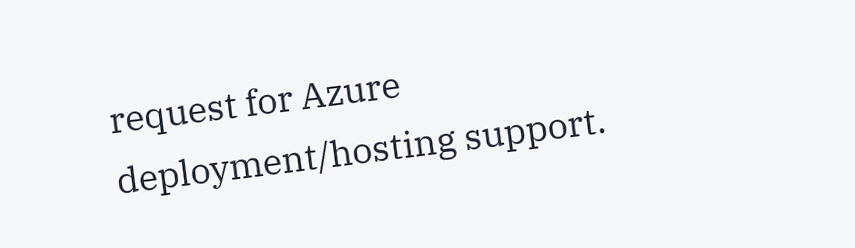request for Azure deployment/hosting support.